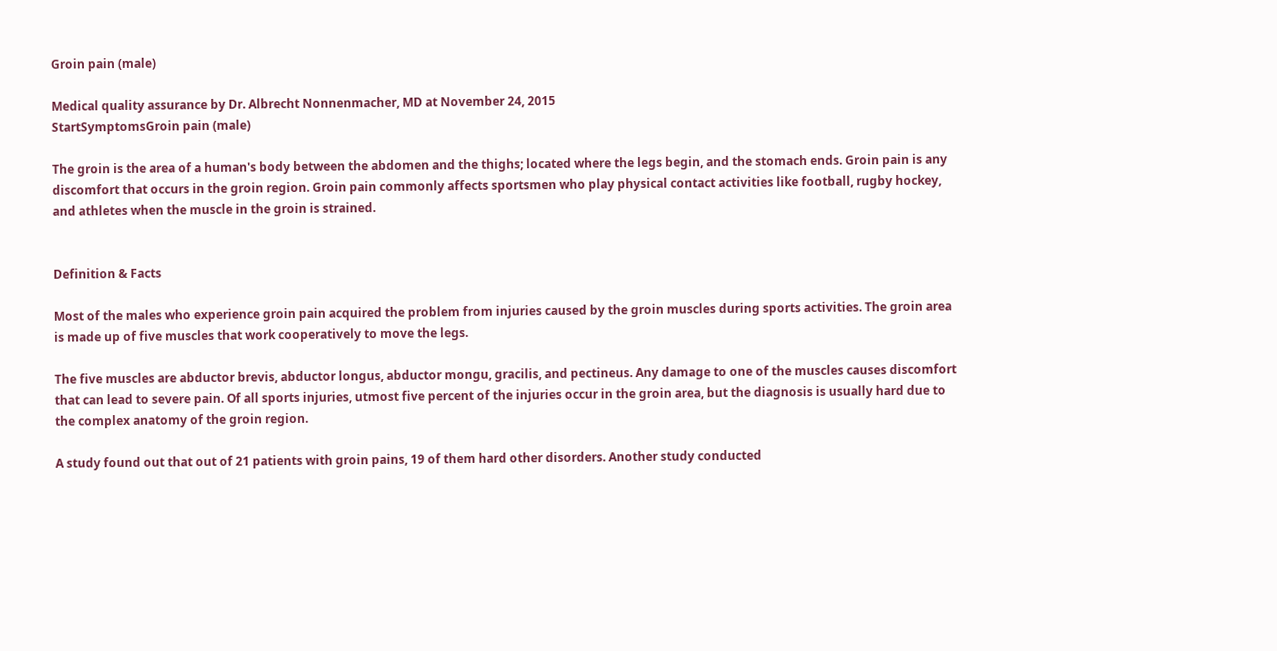Groin pain (male)

Medical quality assurance by Dr. Albrecht Nonnenmacher, MD at November 24, 2015
StartSymptomsGroin pain (male)

The groin is the area of a human's body between the abdomen and the thighs; located where the legs begin, and the stomach ends. Groin pain is any discomfort that occurs in the groin region. Groin pain commonly affects sportsmen who play physical contact activities like football, rugby hockey, and athletes when the muscle in the groin is strained.


Definition & Facts

Most of the males who experience groin pain acquired the problem from injuries caused by the groin muscles during sports activities. The groin area is made up of five muscles that work cooperatively to move the legs.

The five muscles are abductor brevis, abductor longus, abductor mongu, gracilis, and pectineus. Any damage to one of the muscles causes discomfort that can lead to severe pain. Of all sports injuries, utmost five percent of the injuries occur in the groin area, but the diagnosis is usually hard due to the complex anatomy of the groin region.

A study found out that out of 21 patients with groin pains, 19 of them hard other disorders. Another study conducted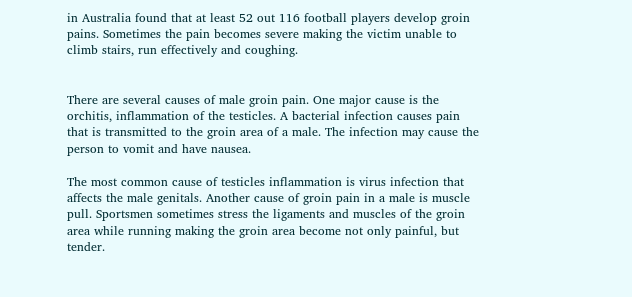in Australia found that at least 52 out 116 football players develop groin pains. Sometimes the pain becomes severe making the victim unable to climb stairs, run effectively and coughing.


There are several causes of male groin pain. One major cause is the orchitis, inflammation of the testicles. A bacterial infection causes pain that is transmitted to the groin area of a male. The infection may cause the person to vomit and have nausea.

The most common cause of testicles inflammation is virus infection that affects the male genitals. Another cause of groin pain in a male is muscle pull. Sportsmen sometimes stress the ligaments and muscles of the groin area while running making the groin area become not only painful, but tender.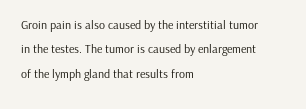Groin pain is also caused by the interstitial tumor in the testes. The tumor is caused by enlargement of the lymph gland that results from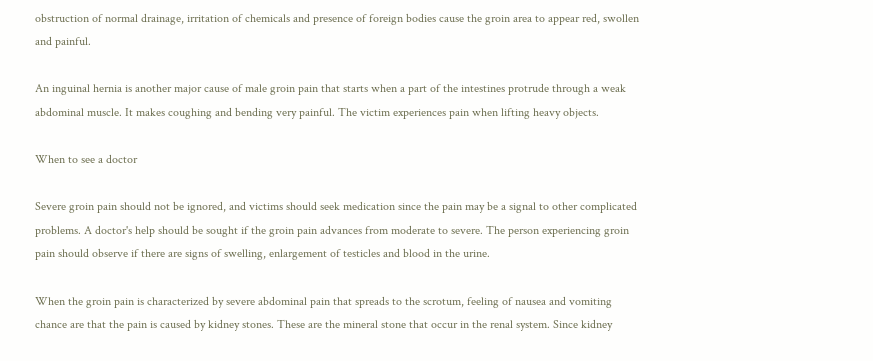obstruction of normal drainage, irritation of chemicals and presence of foreign bodies cause the groin area to appear red, swollen and painful.

An inguinal hernia is another major cause of male groin pain that starts when a part of the intestines protrude through a weak abdominal muscle. It makes coughing and bending very painful. The victim experiences pain when lifting heavy objects.

When to see a doctor

Severe groin pain should not be ignored, and victims should seek medication since the pain may be a signal to other complicated problems. A doctor's help should be sought if the groin pain advances from moderate to severe. The person experiencing groin pain should observe if there are signs of swelling, enlargement of testicles and blood in the urine.

When the groin pain is characterized by severe abdominal pain that spreads to the scrotum, feeling of nausea and vomiting chance are that the pain is caused by kidney stones. These are the mineral stone that occur in the renal system. Since kidney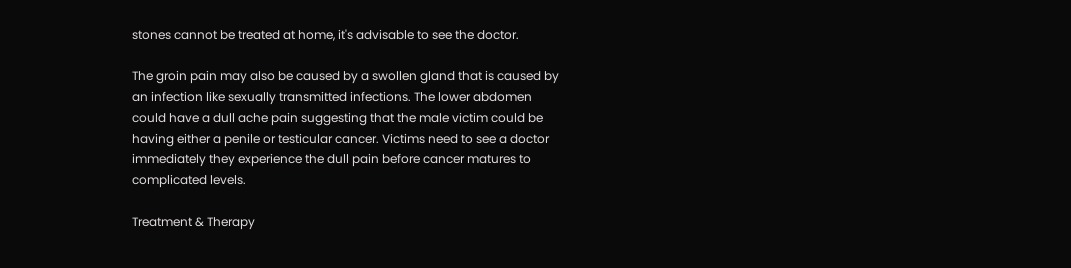stones cannot be treated at home, it's advisable to see the doctor.

The groin pain may also be caused by a swollen gland that is caused by an infection like sexually transmitted infections. The lower abdomen could have a dull ache pain suggesting that the male victim could be having either a penile or testicular cancer. Victims need to see a doctor immediately they experience the dull pain before cancer matures to complicated levels.

Treatment & Therapy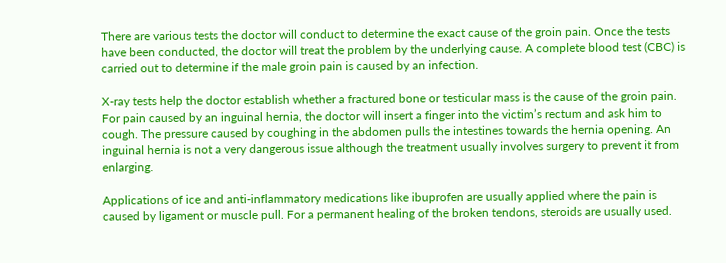There are various tests the doctor will conduct to determine the exact cause of the groin pain. Once the tests have been conducted, the doctor will treat the problem by the underlying cause. A complete blood test (CBC) is carried out to determine if the male groin pain is caused by an infection.

X-ray tests help the doctor establish whether a fractured bone or testicular mass is the cause of the groin pain. For pain caused by an inguinal hernia, the doctor will insert a finger into the victim’s rectum and ask him to cough. The pressure caused by coughing in the abdomen pulls the intestines towards the hernia opening. An inguinal hernia is not a very dangerous issue although the treatment usually involves surgery to prevent it from enlarging.

Applications of ice and anti-inflammatory medications like ibuprofen are usually applied where the pain is caused by ligament or muscle pull. For a permanent healing of the broken tendons, steroids are usually used.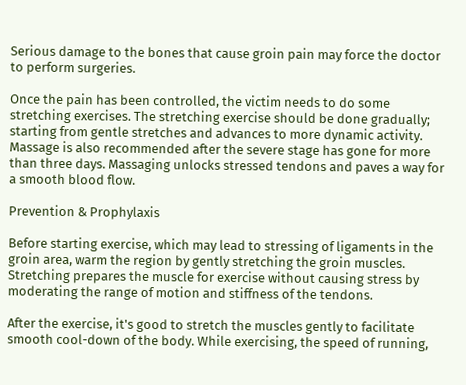Serious damage to the bones that cause groin pain may force the doctor to perform surgeries.

Once the pain has been controlled, the victim needs to do some stretching exercises. The stretching exercise should be done gradually; starting from gentle stretches and advances to more dynamic activity. Massage is also recommended after the severe stage has gone for more than three days. Massaging unlocks stressed tendons and paves a way for a smooth blood flow.

Prevention & Prophylaxis

Before starting exercise, which may lead to stressing of ligaments in the groin area, warm the region by gently stretching the groin muscles. Stretching prepares the muscle for exercise without causing stress by moderating the range of motion and stiffness of the tendons.

After the exercise, it's good to stretch the muscles gently to facilitate smooth cool-down of the body. While exercising, the speed of running,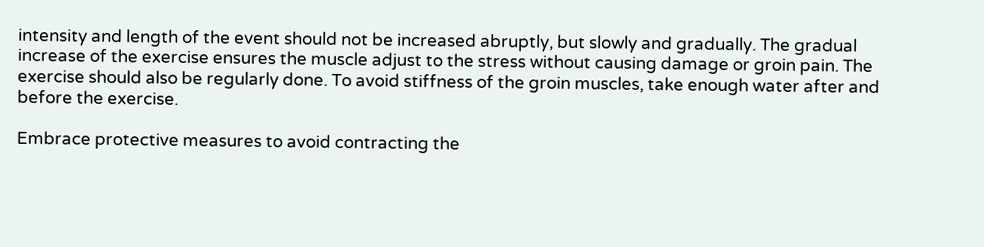intensity and length of the event should not be increased abruptly, but slowly and gradually. The gradual increase of the exercise ensures the muscle adjust to the stress without causing damage or groin pain. The exercise should also be regularly done. To avoid stiffness of the groin muscles, take enough water after and before the exercise.

Embrace protective measures to avoid contracting the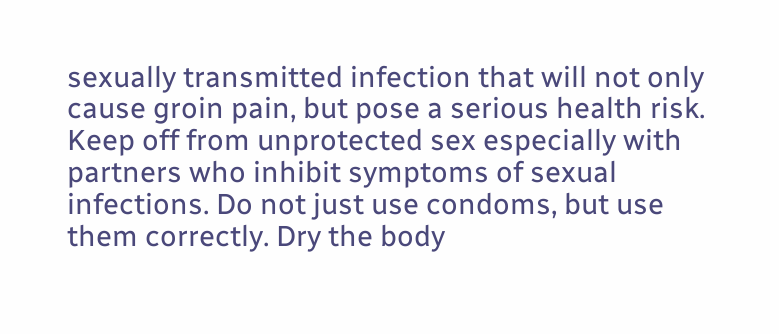sexually transmitted infection that will not only cause groin pain, but pose a serious health risk. Keep off from unprotected sex especially with partners who inhibit symptoms of sexual infections. Do not just use condoms, but use them correctly. Dry the body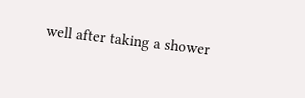well after taking a shower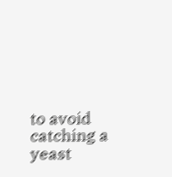to avoid catching a yeast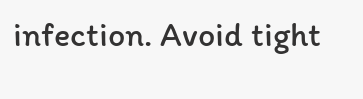infection. Avoid tight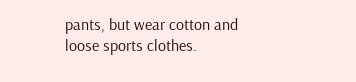pants, but wear cotton and loose sports clothes.